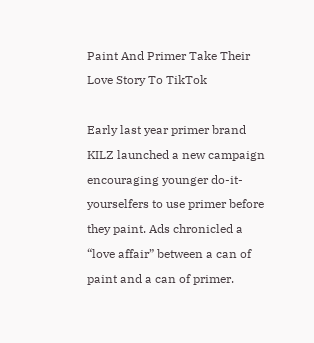Paint And Primer Take Their Love Story To TikTok

Early last year primer brand KILZ launched a new campaign encouraging younger do-it-yourselfers to use primer before they paint. Ads chronicled a “love affair” between a can of paint and a can of primer.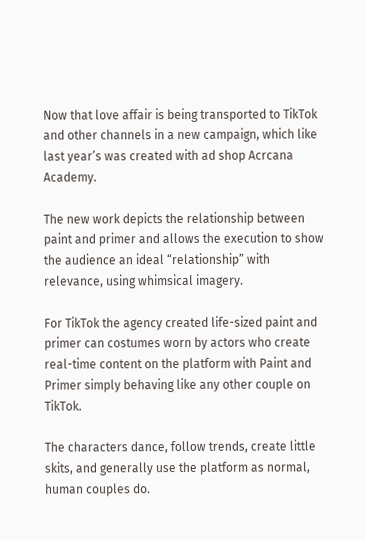Now that love affair is being transported to TikTok and other channels in a new campaign, which like last year’s was created with ad shop Acrcana Academy.

The new work depicts the relationship between paint and primer and allows the execution to show the audience an ideal “relationship” with relevance, using whimsical imagery.

For TikTok the agency created life-sized paint and primer can costumes worn by actors who create real-time content on the platform with Paint and Primer simply behaving like any other couple on TikTok.

The characters dance, follow trends, create little skits, and generally use the platform as normal, human couples do.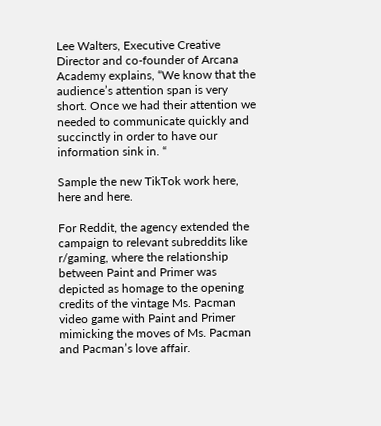Lee Walters, Executive Creative Director and co-founder of Arcana Academy explains, “We know that the audience’s attention span is very short. Once we had their attention we needed to communicate quickly and succinctly in order to have our information sink in. “

Sample the new TikTok work here, here and here.

For Reddit, the agency extended the campaign to relevant subreddits like r/gaming, where the relationship between Paint and Primer was depicted as homage to the opening credits of the vintage Ms. Pacman video game with Paint and Primer mimicking the moves of Ms. Pacman and Pacman’s love affair.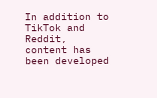In addition to TikTok and Reddit, content has been developed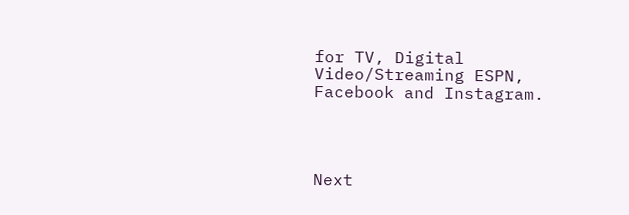for TV, Digital Video/Streaming ESPN, Facebook and Instagram.




Next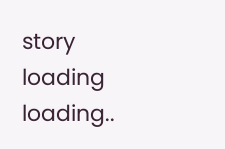story loading loading..